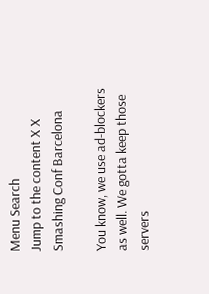Menu Search
Jump to the content X X
Smashing Conf Barcelona

You know, we use ad-blockers as well. We gotta keep those servers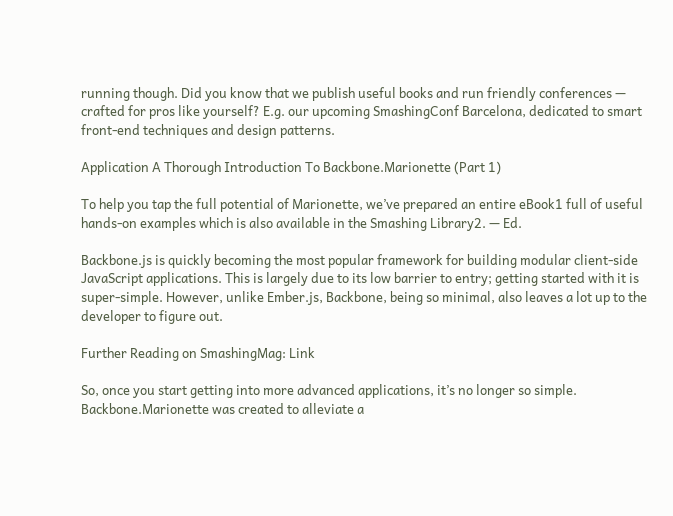running though. Did you know that we publish useful books and run friendly conferences — crafted for pros like yourself? E.g. our upcoming SmashingConf Barcelona, dedicated to smart front-end techniques and design patterns.

Application A Thorough Introduction To Backbone.Marionette (Part 1)

To help you tap the full potential of Marionette, we’ve prepared an entire eBook1 full of useful hands-on examples which is also available in the Smashing Library2. — Ed.

Backbone.js is quickly becoming the most popular framework for building modular client-side JavaScript applications. This is largely due to its low barrier to entry; getting started with it is super-simple. However, unlike Ember.js, Backbone, being so minimal, also leaves a lot up to the developer to figure out.

Further Reading on SmashingMag: Link

So, once you start getting into more advanced applications, it’s no longer so simple. Backbone.Marionette was created to alleviate a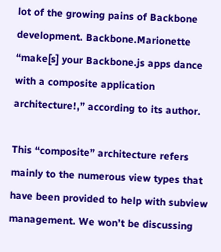lot of the growing pains of Backbone development. Backbone.Marionette “make[s] your Backbone.js apps dance with a composite application architecture!,” according to its author.

This “composite” architecture refers mainly to the numerous view types that have been provided to help with subview management. We won’t be discussing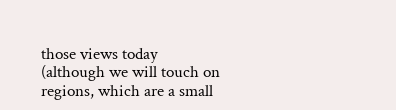those views today (although we will touch on regions, which are a small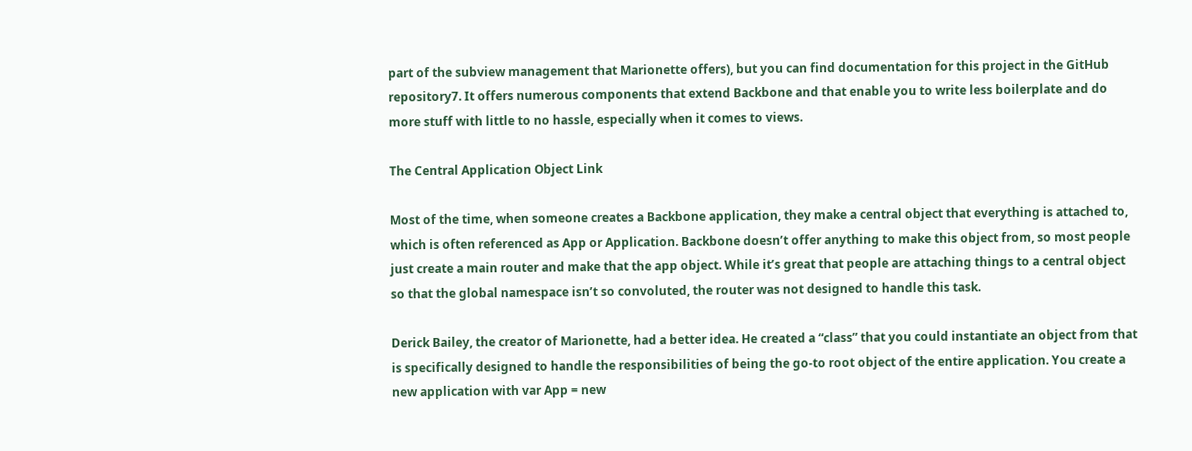part of the subview management that Marionette offers), but you can find documentation for this project in the GitHub repository7. It offers numerous components that extend Backbone and that enable you to write less boilerplate and do more stuff with little to no hassle, especially when it comes to views.

The Central Application Object Link

Most of the time, when someone creates a Backbone application, they make a central object that everything is attached to, which is often referenced as App or Application. Backbone doesn’t offer anything to make this object from, so most people just create a main router and make that the app object. While it’s great that people are attaching things to a central object so that the global namespace isn’t so convoluted, the router was not designed to handle this task.

Derick Bailey, the creator of Marionette, had a better idea. He created a “class” that you could instantiate an object from that is specifically designed to handle the responsibilities of being the go-to root object of the entire application. You create a new application with var App = new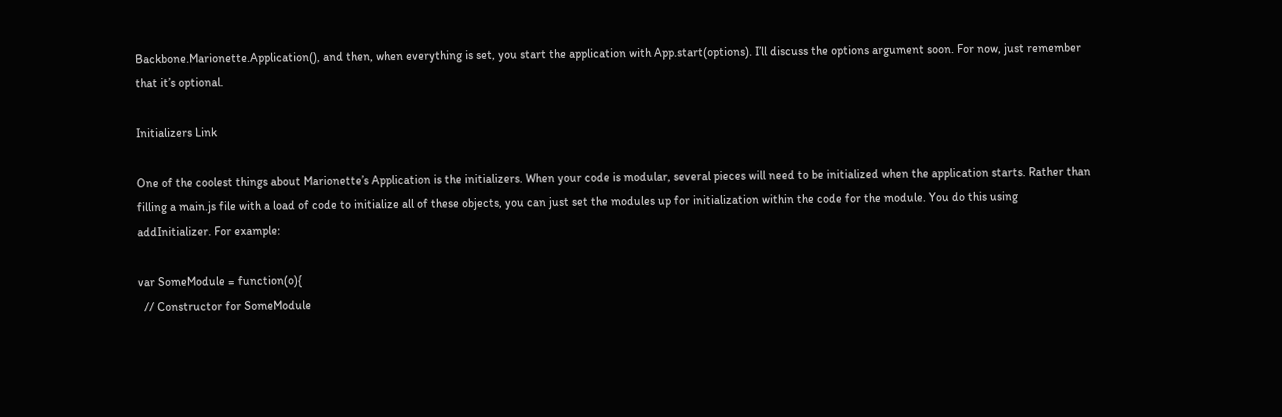Backbone.Marionette.Application(), and then, when everything is set, you start the application with App.start(options). I’ll discuss the options argument soon. For now, just remember that it’s optional.

Initializers Link

One of the coolest things about Marionette’s Application is the initializers. When your code is modular, several pieces will need to be initialized when the application starts. Rather than filling a main.js file with a load of code to initialize all of these objects, you can just set the modules up for initialization within the code for the module. You do this using addInitializer. For example:

var SomeModule = function(o){
  // Constructor for SomeModule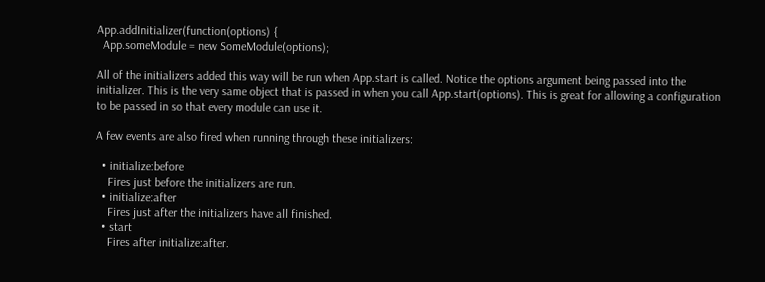App.addInitializer(function(options) {
  App.someModule = new SomeModule(options);

All of the initializers added this way will be run when App.start is called. Notice the options argument being passed into the initializer. This is the very same object that is passed in when you call App.start(options). This is great for allowing a configuration to be passed in so that every module can use it.

A few events are also fired when running through these initializers:

  • initialize:before
    Fires just before the initializers are run.
  • initialize:after
    Fires just after the initializers have all finished.
  • start
    Fires after initialize:after.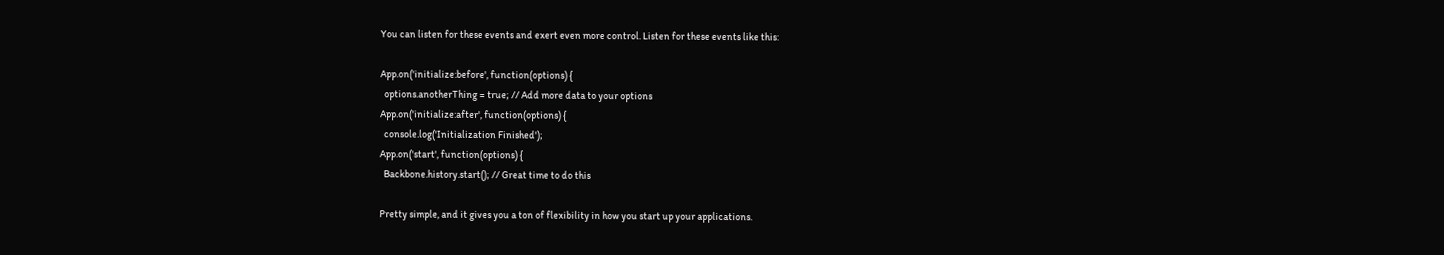You can listen for these events and exert even more control. Listen for these events like this:

App.on('initialize:before', function(options) {
  options.anotherThing = true; // Add more data to your options
App.on('initialize:after', function(options) {
  console.log('Initialization Finished');
App.on('start', function(options) {
  Backbone.history.start(); // Great time to do this

Pretty simple, and it gives you a ton of flexibility in how you start up your applications.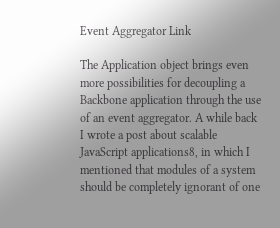Event Aggregator Link

The Application object brings even more possibilities for decoupling a Backbone application through the use of an event aggregator. A while back I wrote a post about scalable JavaScript applications8, in which I mentioned that modules of a system should be completely ignorant of one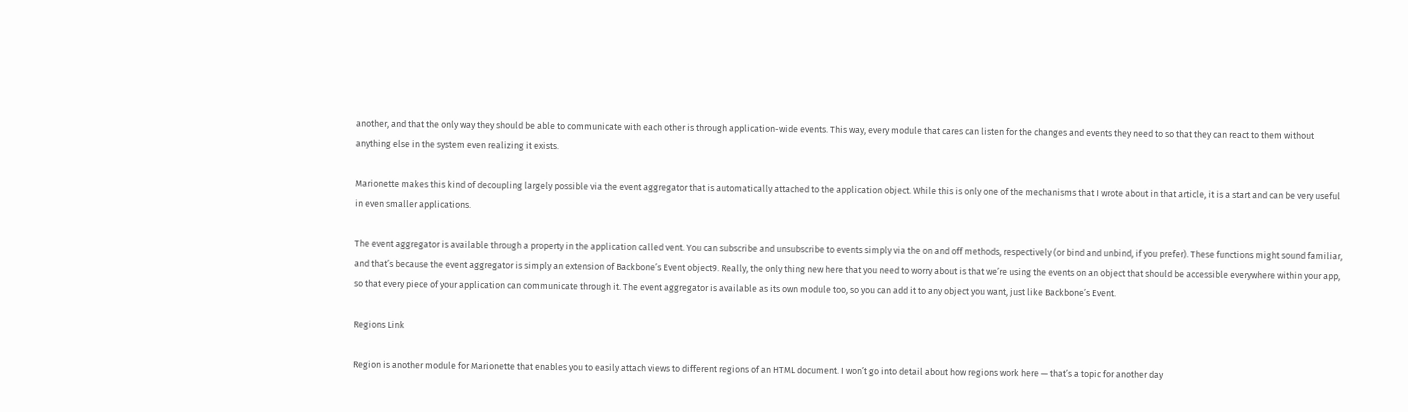another, and that the only way they should be able to communicate with each other is through application-wide events. This way, every module that cares can listen for the changes and events they need to so that they can react to them without anything else in the system even realizing it exists.

Marionette makes this kind of decoupling largely possible via the event aggregator that is automatically attached to the application object. While this is only one of the mechanisms that I wrote about in that article, it is a start and can be very useful in even smaller applications.

The event aggregator is available through a property in the application called vent. You can subscribe and unsubscribe to events simply via the on and off methods, respectively (or bind and unbind, if you prefer). These functions might sound familiar, and that’s because the event aggregator is simply an extension of Backbone’s Event object9. Really, the only thing new here that you need to worry about is that we’re using the events on an object that should be accessible everywhere within your app, so that every piece of your application can communicate through it. The event aggregator is available as its own module too, so you can add it to any object you want, just like Backbone’s Event.

Regions Link

Region is another module for Marionette that enables you to easily attach views to different regions of an HTML document. I won’t go into detail about how regions work here — that’s a topic for another day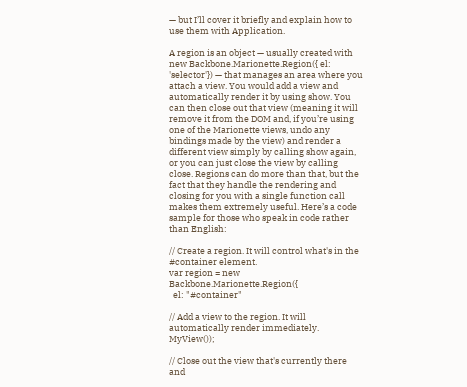— but I’ll cover it briefly and explain how to use them with Application.

A region is an object — usually created with new Backbone.Marionette.Region({ el: 'selector'}) — that manages an area where you attach a view. You would add a view and automatically render it by using show. You can then close out that view (meaning it will remove it from the DOM and, if you’re using one of the Marionette views, undo any bindings made by the view) and render a different view simply by calling show again, or you can just close the view by calling close. Regions can do more than that, but the fact that they handle the rendering and closing for you with a single function call makes them extremely useful. Here’s a code sample for those who speak in code rather than English:

// Create a region. It will control what's in the #container element.
var region = new Backbone.Marionette.Region({
  el: "#container"

// Add a view to the region. It will automatically render immediately. MyView());

// Close out the view that's currently there and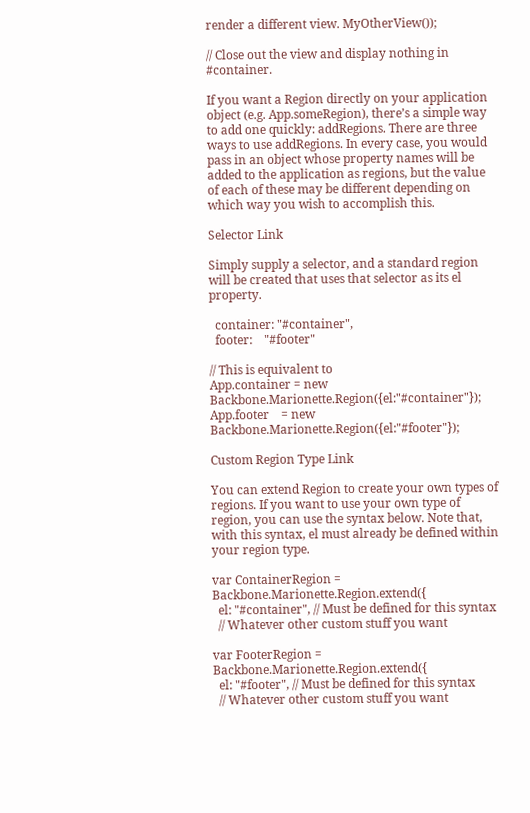render a different view. MyOtherView());

// Close out the view and display nothing in #container.

If you want a Region directly on your application object (e.g. App.someRegion), there’s a simple way to add one quickly: addRegions. There are three ways to use addRegions. In every case, you would pass in an object whose property names will be added to the application as regions, but the value of each of these may be different depending on which way you wish to accomplish this.

Selector Link

Simply supply a selector, and a standard region will be created that uses that selector as its el property.

  container: "#container",
  footer:    "#footer"

// This is equivalent to
App.container = new Backbone.Marionette.Region({el:"#container"});
App.footer    = new Backbone.Marionette.Region({el:"#footer"});

Custom Region Type Link

You can extend Region to create your own types of regions. If you want to use your own type of region, you can use the syntax below. Note that, with this syntax, el must already be defined within your region type.

var ContainerRegion = Backbone.Marionette.Region.extend({
  el: "#container", // Must be defined for this syntax
  // Whatever other custom stuff you want

var FooterRegion = Backbone.Marionette.Region.extend({
  el: "#footer", // Must be defined for this syntax
  // Whatever other custom stuff you want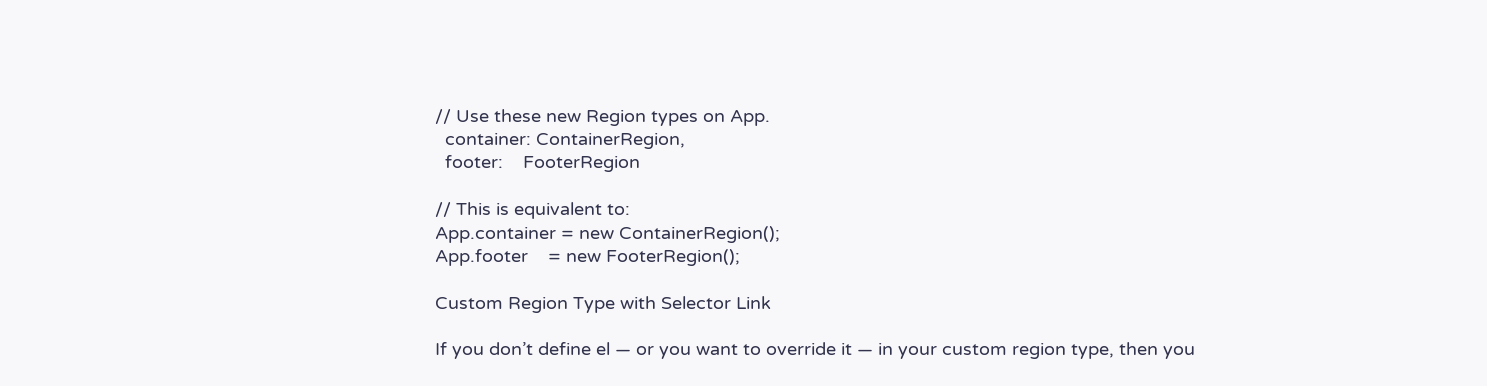// Use these new Region types on App.
  container: ContainerRegion,
  footer:    FooterRegion

// This is equivalent to:
App.container = new ContainerRegion();
App.footer    = new FooterRegion();

Custom Region Type with Selector Link

If you don’t define el — or you want to override it — in your custom region type, then you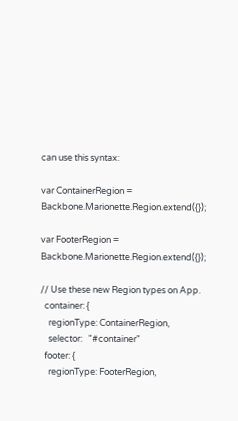can use this syntax:

var ContainerRegion = Backbone.Marionette.Region.extend({});

var FooterRegion = Backbone.Marionette.Region.extend({});

// Use these new Region types on App.
  container: {
    regionType: ContainerRegion,
    selector:   "#container"
  footer: {
    regionType: FooterRegion,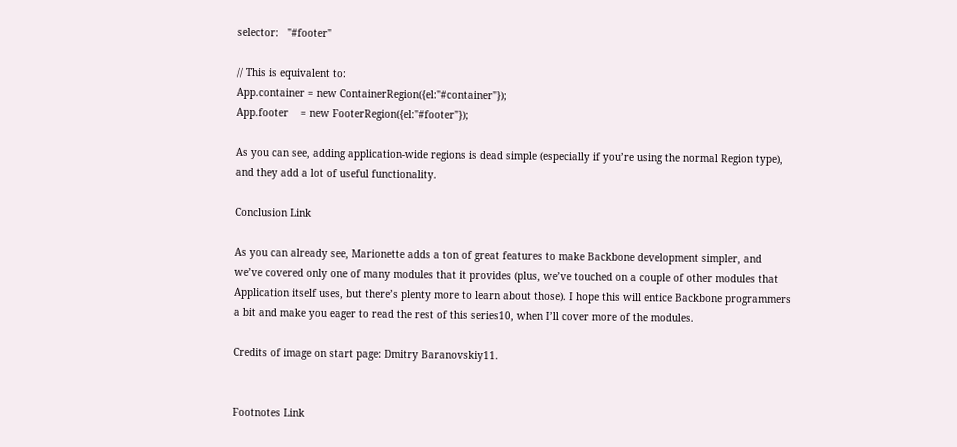selector:   "#footer"

// This is equivalent to:
App.container = new ContainerRegion({el:"#container"});
App.footer    = new FooterRegion({el:"#footer"});

As you can see, adding application-wide regions is dead simple (especially if you’re using the normal Region type), and they add a lot of useful functionality.

Conclusion Link

As you can already see, Marionette adds a ton of great features to make Backbone development simpler, and we’ve covered only one of many modules that it provides (plus, we’ve touched on a couple of other modules that Application itself uses, but there’s plenty more to learn about those). I hope this will entice Backbone programmers a bit and make you eager to read the rest of this series10, when I’ll cover more of the modules.

Credits of image on start page: Dmitry Baranovskiy11.


Footnotes Link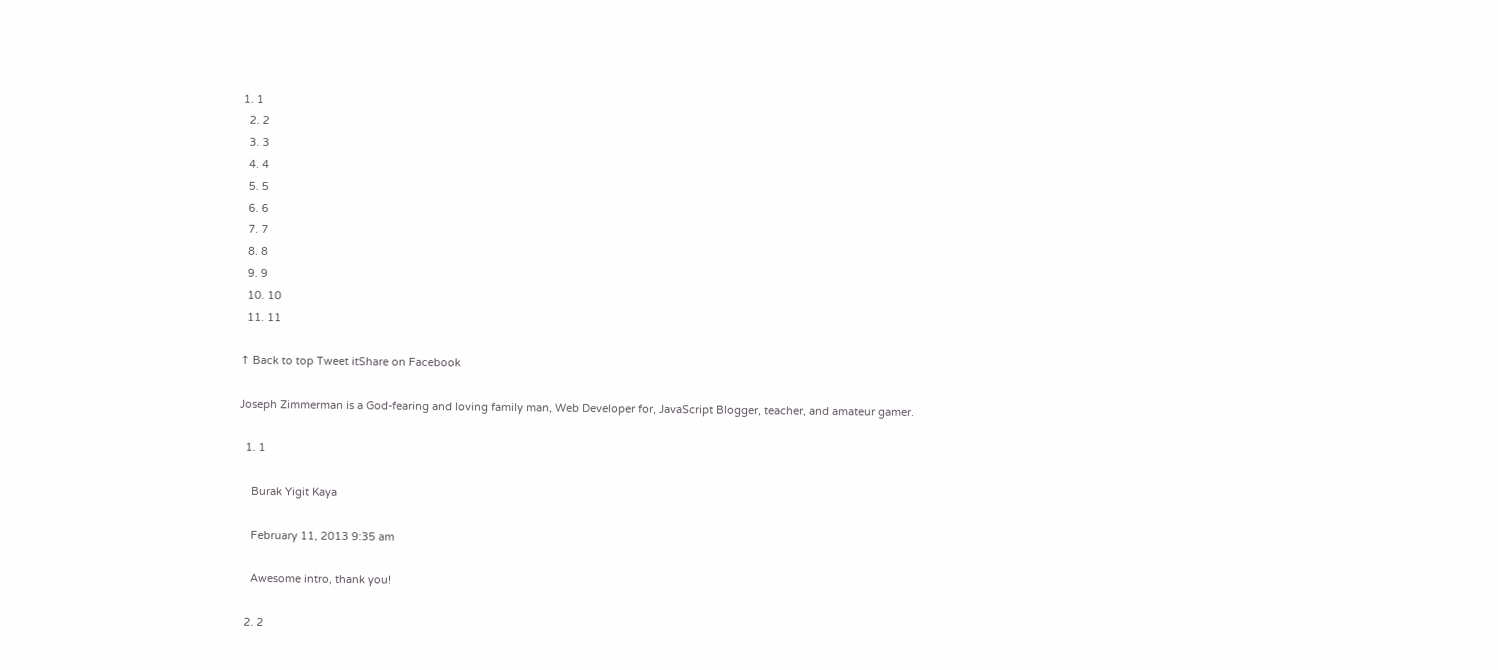1. 1
  2. 2
  3. 3
  4. 4
  5. 5
  6. 6
  7. 7
  8. 8
  9. 9
  10. 10
  11. 11

↑ Back to top Tweet itShare on Facebook

Joseph Zimmerman is a God-fearing and loving family man, Web Developer for, JavaScript Blogger, teacher, and amateur gamer.

  1. 1

    Burak Yigit Kaya

    February 11, 2013 9:35 am

    Awesome intro, thank you!

  2. 2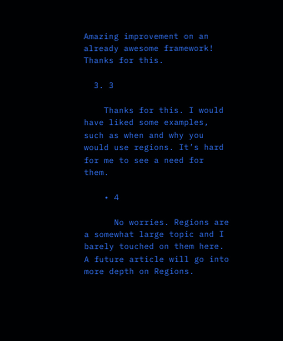Amazing improvement on an already awesome framework! Thanks for this.

  3. 3

    Thanks for this. I would have liked some examples, such as when and why you would use regions. It’s hard for me to see a need for them.

    • 4

      No worries. Regions are a somewhat large topic and I barely touched on them here. A future article will go into more depth on Regions.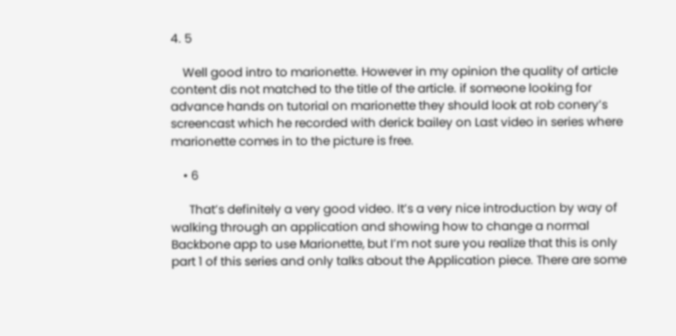4. 5

    Well good intro to marionette. However in my opinion the quality of article content dis not matched to the title of the article. if someone looking for advance hands on tutorial on marionette they should look at rob conery’s screencast which he recorded with derick bailey on Last video in series where marionette comes in to the picture is free.

    • 6

      That’s definitely a very good video. It’s a very nice introduction by way of walking through an application and showing how to change a normal Backbone app to use Marionette, but I’m not sure you realize that this is only part 1 of this series and only talks about the Application piece. There are some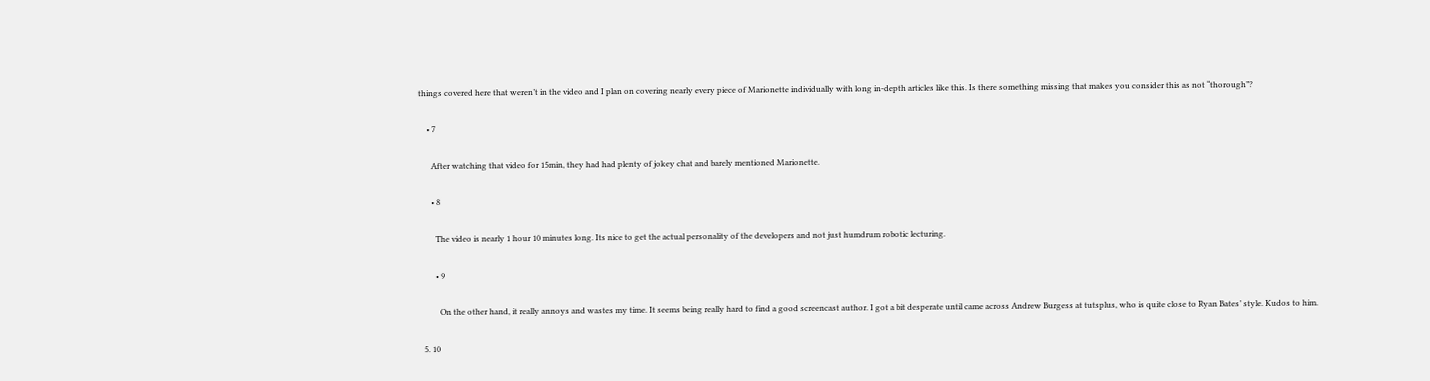things covered here that weren’t in the video and I plan on covering nearly every piece of Marionette individually with long in-depth articles like this. Is there something missing that makes you consider this as not “thorough”?

    • 7

      After watching that video for 15min, they had had plenty of jokey chat and barely mentioned Marionette.

      • 8

        The video is nearly 1 hour 10 minutes long. Its nice to get the actual personality of the developers and not just humdrum robotic lecturing.

        • 9

          On the other hand, it really annoys and wastes my time. It seems being really hard to find a good screencast author. I got a bit desperate until came across Andrew Burgess at tutsplus, who is quite close to Ryan Bates’ style. Kudos to him.

  5. 10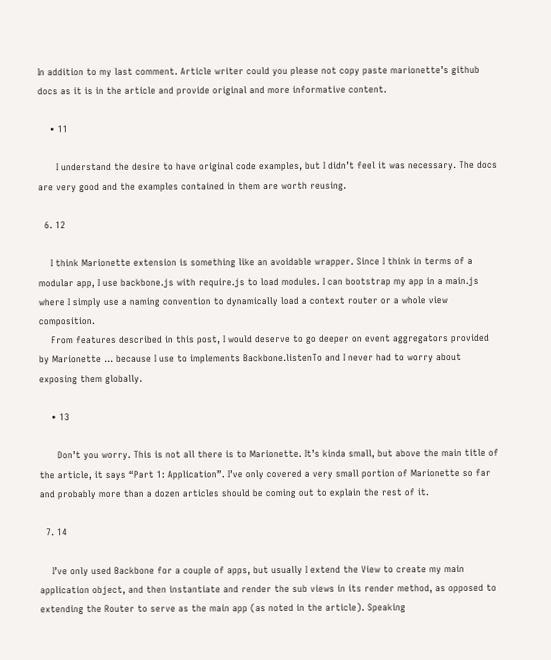In addition to my last comment. Article writer could you please not copy paste marionette’s github docs as it is in the article and provide original and more informative content.

    • 11

      I understand the desire to have original code examples, but I didn’t feel it was necessary. The docs are very good and the examples contained in them are worth reusing.

  6. 12

    I think Marionette extension is something like an avoidable wrapper. Since I think in terms of a modular app, I use backbone.js with require.js to load modules. I can bootstrap my app in a main.js where I simply use a naming convention to dynamically load a context router or a whole view composition.
    From features described in this post, I would deserve to go deeper on event aggregators provided by Marionette … because I use to implements Backbone.listenTo and I never had to worry about exposing them globally.

    • 13

      Don’t you worry. This is not all there is to Marionette. It’s kinda small, but above the main title of the article, it says “Part 1: Application”. I’ve only covered a very small portion of Marionette so far and probably more than a dozen articles should be coming out to explain the rest of it.

  7. 14

    I’ve only used Backbone for a couple of apps, but usually I extend the View to create my main application object, and then instantiate and render the sub views in its render method, as opposed to extending the Router to serve as the main app (as noted in the article). Speaking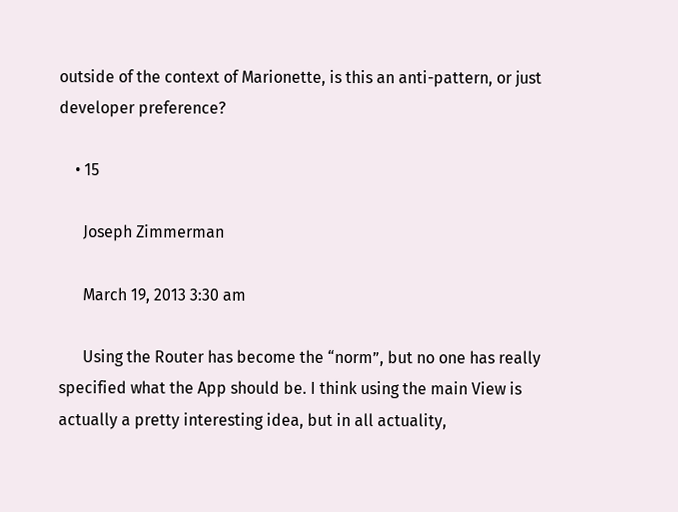outside of the context of Marionette, is this an anti-pattern, or just developer preference?

    • 15

      Joseph Zimmerman

      March 19, 2013 3:30 am

      Using the Router has become the “norm”, but no one has really specified what the App should be. I think using the main View is actually a pretty interesting idea, but in all actuality,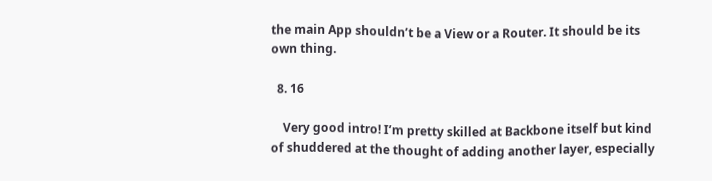the main App shouldn’t be a View or a Router. It should be its own thing.

  8. 16

    Very good intro! I’m pretty skilled at Backbone itself but kind of shuddered at the thought of adding another layer, especially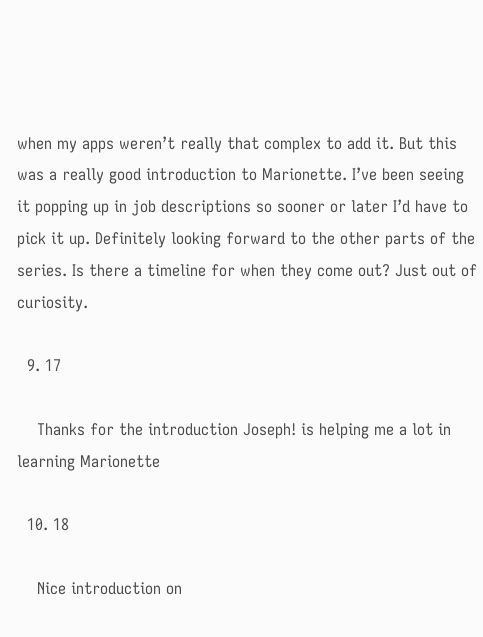when my apps weren’t really that complex to add it. But this was a really good introduction to Marionette. I’ve been seeing it popping up in job descriptions so sooner or later I’d have to pick it up. Definitely looking forward to the other parts of the series. Is there a timeline for when they come out? Just out of curiosity.

  9. 17

    Thanks for the introduction Joseph! is helping me a lot in learning Marionette

  10. 18

    Nice introduction on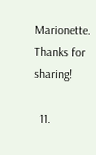Marionette. Thanks for sharing!

  11.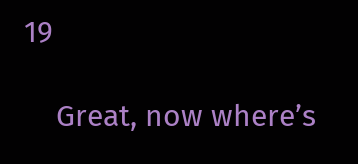19

    Great, now where’s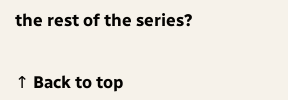the rest of the series?


↑ Back to top